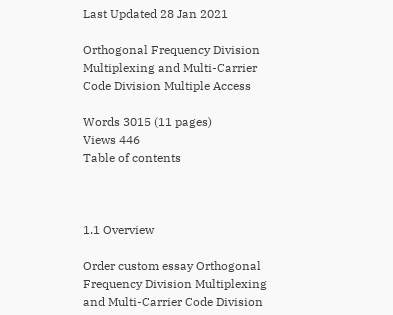Last Updated 28 Jan 2021

Orthogonal Frequency Division Multiplexing and Multi-Carrier Code Division Multiple Access

Words 3015 (11 pages)
Views 446
Table of contents



1.1 Overview

Order custom essay Orthogonal Frequency Division Multiplexing and Multi-Carrier Code Division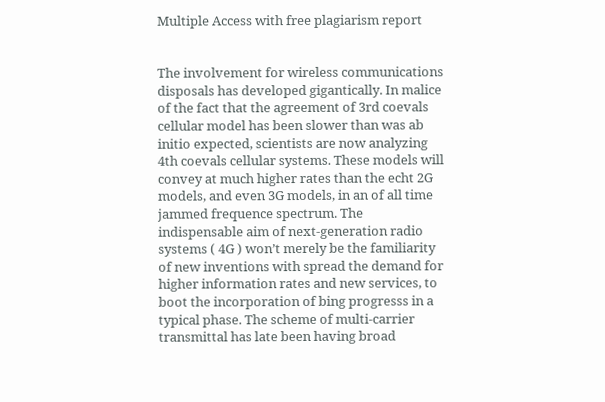Multiple Access with free plagiarism report


The involvement for wireless communications disposals has developed gigantically. In malice of the fact that the agreement of 3rd coevals cellular model has been slower than was ab initio expected, scientists are now analyzing 4th coevals cellular systems. These models will convey at much higher rates than the echt 2G models, and even 3G models, in an of all time jammed frequence spectrum. The indispensable aim of next-generation radio systems ( 4G ) won’t merely be the familiarity of new inventions with spread the demand for higher information rates and new services, to boot the incorporation of bing progresss in a typical phase. The scheme of multi-carrier transmittal has late been having broad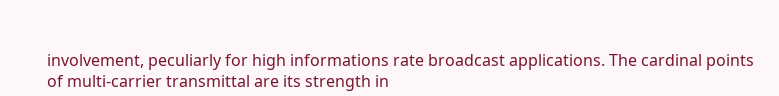involvement, peculiarly for high informations rate broadcast applications. The cardinal points of multi-carrier transmittal are its strength in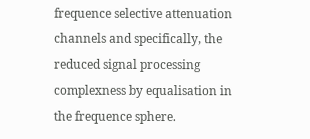frequence selective attenuation channels and specifically, the reduced signal processing complexness by equalisation in the frequence sphere.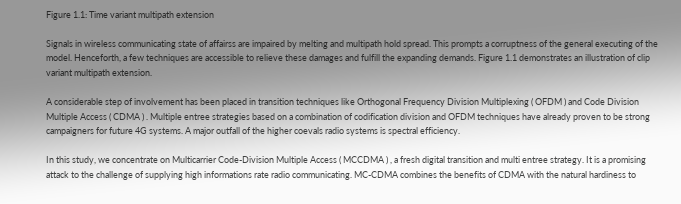Figure 1.1: Time variant multipath extension

Signals in wireless communicating state of affairss are impaired by melting and multipath hold spread. This prompts a corruptness of the general executing of the model. Henceforth, a few techniques are accessible to relieve these damages and fulfill the expanding demands. Figure 1.1 demonstrates an illustration of clip variant multipath extension.

A considerable step of involvement has been placed in transition techniques like Orthogonal Frequency Division Multiplexing ( OFDM ) and Code Division Multiple Access ( CDMA ) . Multiple entree strategies based on a combination of codification division and OFDM techniques have already proven to be strong campaigners for future 4G systems. A major outfall of the higher coevals radio systems is spectral efficiency.

In this study, we concentrate on Multicarrier Code-Division Multiple Access ( MCCDMA ) , a fresh digital transition and multi entree strategy. It is a promising attack to the challenge of supplying high informations rate radio communicating. MC-CDMA combines the benefits of CDMA with the natural hardiness to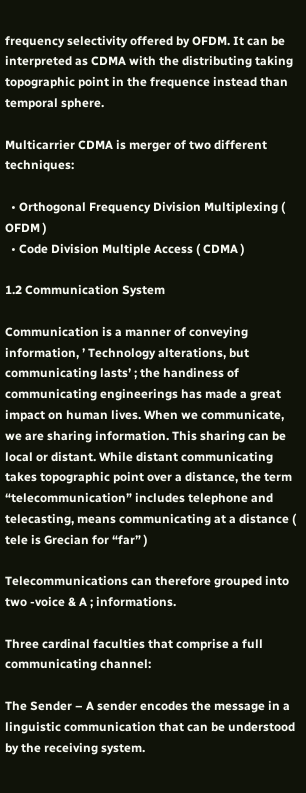frequency selectivity offered by OFDM. It can be interpreted as CDMA with the distributing taking topographic point in the frequence instead than temporal sphere.

Multicarrier CDMA is merger of two different techniques:

  • Orthogonal Frequency Division Multiplexing ( OFDM )
  • Code Division Multiple Access ( CDMA )

1.2 Communication System

Communication is a manner of conveying information, ’ Technology alterations, but communicating lasts’ ; the handiness of communicating engineerings has made a great impact on human lives. When we communicate, we are sharing information. This sharing can be local or distant. While distant communicating takes topographic point over a distance, the term “telecommunication” includes telephone and telecasting, means communicating at a distance ( tele is Grecian for “far” )

Telecommunications can therefore grouped into two -voice & A ; informations.

Three cardinal faculties that comprise a full communicating channel:

The Sender – A sender encodes the message in a linguistic communication that can be understood by the receiving system.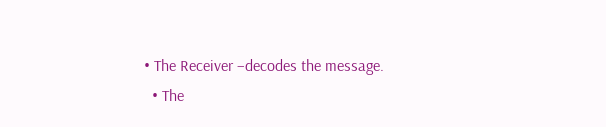• The Receiver –decodes the message.
  • The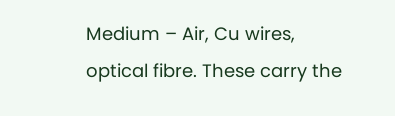Medium – Air, Cu wires, optical fibre. These carry the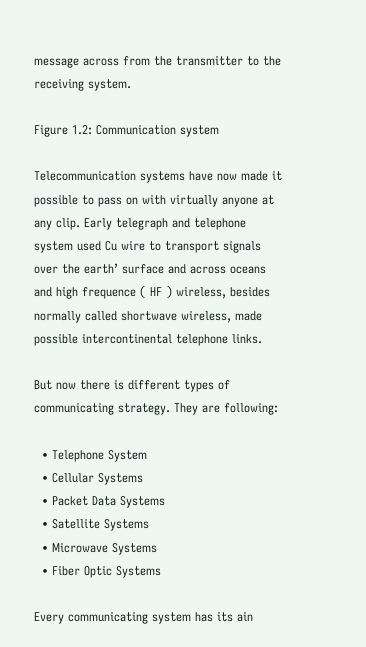message across from the transmitter to the receiving system.

Figure 1.2: Communication system

Telecommunication systems have now made it possible to pass on with virtually anyone at any clip. Early telegraph and telephone system used Cu wire to transport signals over the earth’ surface and across oceans and high frequence ( HF ) wireless, besides normally called shortwave wireless, made possible intercontinental telephone links.

But now there is different types of communicating strategy. They are following:

  • Telephone System
  • Cellular Systems
  • Packet Data Systems
  • Satellite Systems
  • Microwave Systems
  • Fiber Optic Systems

Every communicating system has its ain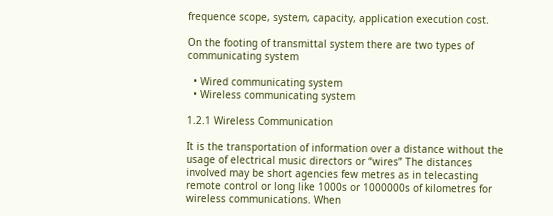frequence scope, system, capacity, application execution cost.

On the footing of transmittal system there are two types of communicating system

  • Wired communicating system
  • Wireless communicating system

1.2.1 Wireless Communication

It is the transportation of information over a distance without the usage of electrical music directors or “wires” The distances involved may be short agencies few metres as in telecasting remote control or long like 1000s or 1000000s of kilometres for wireless communications. When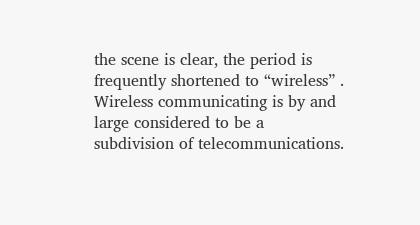the scene is clear, the period is frequently shortened to “wireless” . Wireless communicating is by and large considered to be a subdivision of telecommunications.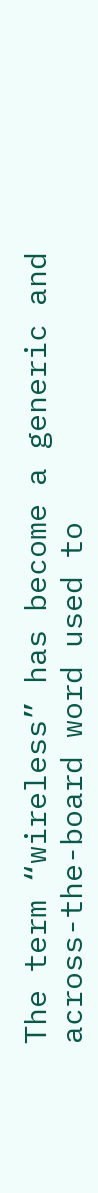The term “wireless” has become a generic and across-the-board word used to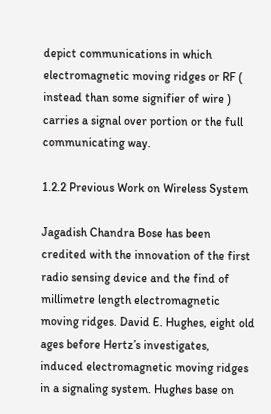depict communications in which electromagnetic moving ridges or RF ( instead than some signifier of wire ) carries a signal over portion or the full communicating way.

1.2.2 Previous Work on Wireless System

Jagadish Chandra Bose has been credited with the innovation of the first radio sensing device and the find of millimetre length electromagnetic moving ridges. David E. Hughes, eight old ages before Hertz’s investigates, induced electromagnetic moving ridges in a signaling system. Hughes base on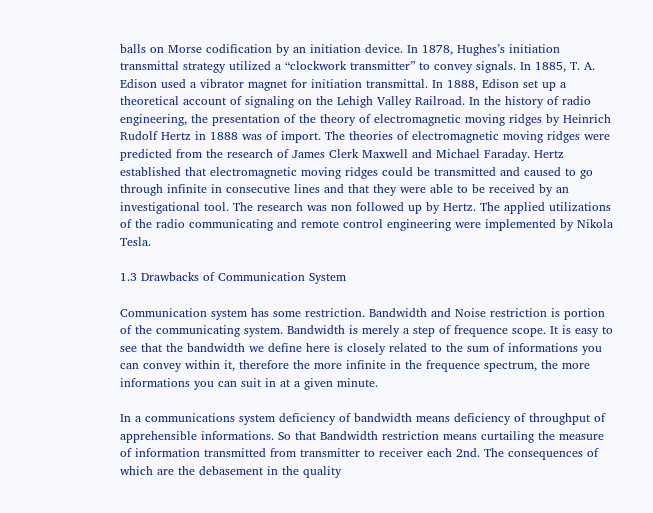balls on Morse codification by an initiation device. In 1878, Hughes’s initiation transmittal strategy utilized a “clockwork transmitter” to convey signals. In 1885, T. A. Edison used a vibrator magnet for initiation transmittal. In 1888, Edison set up a theoretical account of signaling on the Lehigh Valley Railroad. In the history of radio engineering, the presentation of the theory of electromagnetic moving ridges by Heinrich Rudolf Hertz in 1888 was of import. The theories of electromagnetic moving ridges were predicted from the research of James Clerk Maxwell and Michael Faraday. Hertz established that electromagnetic moving ridges could be transmitted and caused to go through infinite in consecutive lines and that they were able to be received by an investigational tool. The research was non followed up by Hertz. The applied utilizations of the radio communicating and remote control engineering were implemented by Nikola Tesla.

1.3 Drawbacks of Communication System

Communication system has some restriction. Bandwidth and Noise restriction is portion of the communicating system. Bandwidth is merely a step of frequence scope. It is easy to see that the bandwidth we define here is closely related to the sum of informations you can convey within it, therefore the more infinite in the frequence spectrum, the more informations you can suit in at a given minute.

In a communications system deficiency of bandwidth means deficiency of throughput of apprehensible informations. So that Bandwidth restriction means curtailing the measure of information transmitted from transmitter to receiver each 2nd. The consequences of which are the debasement in the quality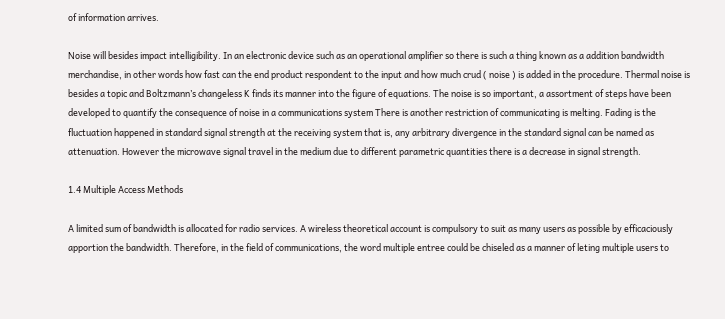of information arrives.

Noise will besides impact intelligibility. In an electronic device such as an operational amplifier so there is such a thing known as a addition bandwidth merchandise, in other words how fast can the end product respondent to the input and how much crud ( noise ) is added in the procedure. Thermal noise is besides a topic and Boltzmann’s changeless K finds its manner into the figure of equations. The noise is so important, a assortment of steps have been developed to quantify the consequence of noise in a communications system There is another restriction of communicating is melting. Fading is the fluctuation happened in standard signal strength at the receiving system that is, any arbitrary divergence in the standard signal can be named as attenuation. However the microwave signal travel in the medium due to different parametric quantities there is a decrease in signal strength.

1.4 Multiple Access Methods

A limited sum of bandwidth is allocated for radio services. A wireless theoretical account is compulsory to suit as many users as possible by efficaciously apportion the bandwidth. Therefore, in the field of communications, the word multiple entree could be chiseled as a manner of leting multiple users to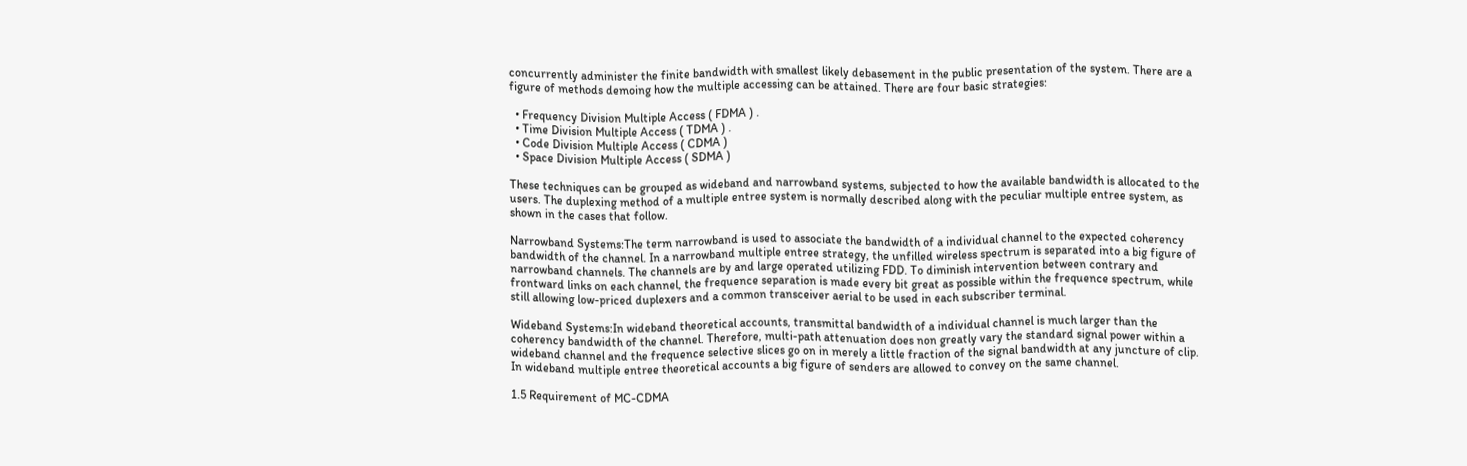concurrently administer the finite bandwidth with smallest likely debasement in the public presentation of the system. There are a figure of methods demoing how the multiple accessing can be attained. There are four basic strategies:

  • Frequency Division Multiple Access ( FDMA ) .
  • Time Division Multiple Access ( TDMA ) .
  • Code Division Multiple Access ( CDMA )
  • Space Division Multiple Access ( SDMA )

These techniques can be grouped as wideband and narrowband systems, subjected to how the available bandwidth is allocated to the users. The duplexing method of a multiple entree system is normally described along with the peculiar multiple entree system, as shown in the cases that follow.

Narrowband Systems:The term narrowband is used to associate the bandwidth of a individual channel to the expected coherency bandwidth of the channel. In a narrowband multiple entree strategy, the unfilled wireless spectrum is separated into a big figure of narrowband channels. The channels are by and large operated utilizing FDD. To diminish intervention between contrary and frontward links on each channel, the frequence separation is made every bit great as possible within the frequence spectrum, while still allowing low-priced duplexers and a common transceiver aerial to be used in each subscriber terminal.

Wideband Systems:In wideband theoretical accounts, transmittal bandwidth of a individual channel is much larger than the coherency bandwidth of the channel. Therefore, multi-path attenuation does non greatly vary the standard signal power within a wideband channel and the frequence selective slices go on in merely a little fraction of the signal bandwidth at any juncture of clip. In wideband multiple entree theoretical accounts a big figure of senders are allowed to convey on the same channel.

1.5 Requirement of MC-CDMA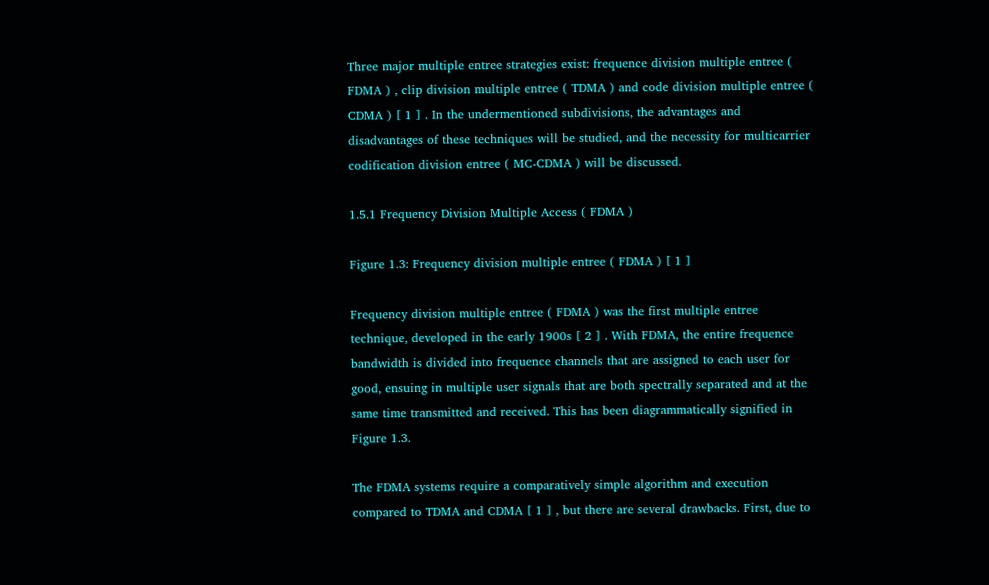Three major multiple entree strategies exist: frequence division multiple entree ( FDMA ) , clip division multiple entree ( TDMA ) and code division multiple entree ( CDMA ) [ 1 ] . In the undermentioned subdivisions, the advantages and disadvantages of these techniques will be studied, and the necessity for multicarrier codification division entree ( MC-CDMA ) will be discussed.

1.5.1 Frequency Division Multiple Access ( FDMA )

Figure 1.3: Frequency division multiple entree ( FDMA ) [ 1 ]

Frequency division multiple entree ( FDMA ) was the first multiple entree technique, developed in the early 1900s [ 2 ] . With FDMA, the entire frequence bandwidth is divided into frequence channels that are assigned to each user for good, ensuing in multiple user signals that are both spectrally separated and at the same time transmitted and received. This has been diagrammatically signified in Figure 1.3.

The FDMA systems require a comparatively simple algorithm and execution compared to TDMA and CDMA [ 1 ] , but there are several drawbacks. First, due to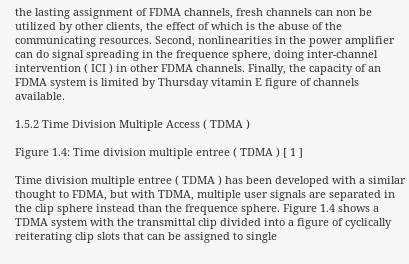the lasting assignment of FDMA channels, fresh channels can non be utilized by other clients, the effect of which is the abuse of the communicating resources. Second, nonlinearities in the power amplifier can do signal spreading in the frequence sphere, doing inter-channel intervention ( ICI ) in other FDMA channels. Finally, the capacity of an FDMA system is limited by Thursday vitamin E figure of channels available.

1.5.2 Time Division Multiple Access ( TDMA )

Figure 1.4: Time division multiple entree ( TDMA ) [ 1 ]

Time division multiple entree ( TDMA ) has been developed with a similar thought to FDMA, but with TDMA, multiple user signals are separated in the clip sphere instead than the frequence sphere. Figure 1.4 shows a TDMA system with the transmittal clip divided into a figure of cyclically reiterating clip slots that can be assigned to single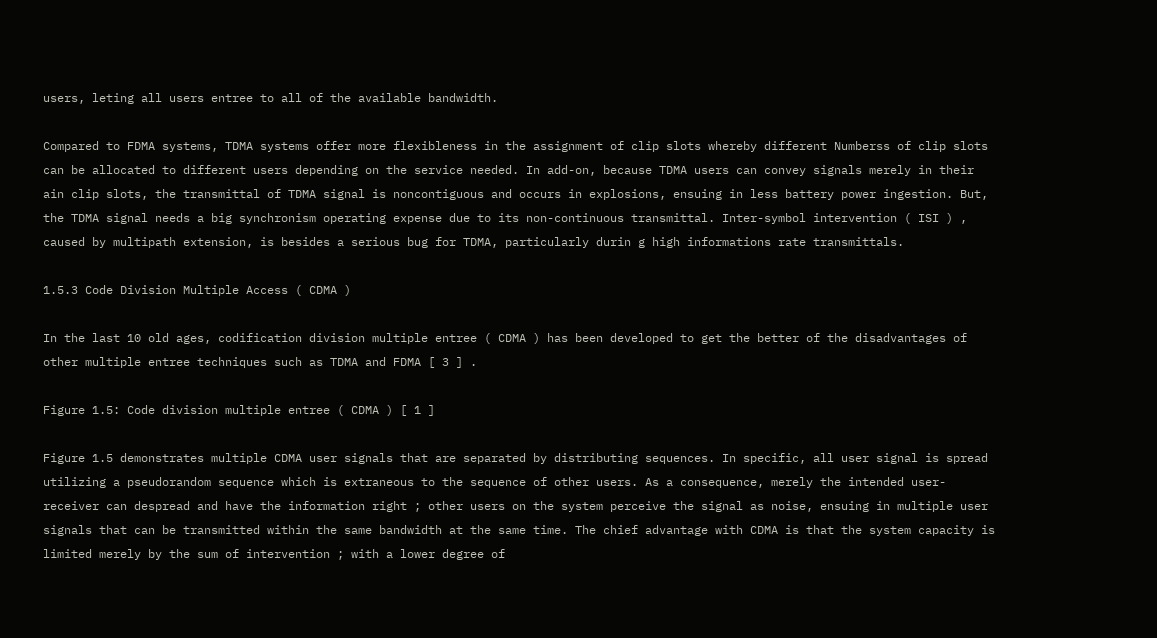users, leting all users entree to all of the available bandwidth.

Compared to FDMA systems, TDMA systems offer more flexibleness in the assignment of clip slots whereby different Numberss of clip slots can be allocated to different users depending on the service needed. In add-on, because TDMA users can convey signals merely in their ain clip slots, the transmittal of TDMA signal is noncontiguous and occurs in explosions, ensuing in less battery power ingestion. But, the TDMA signal needs a big synchronism operating expense due to its non-continuous transmittal. Inter-symbol intervention ( ISI ) , caused by multipath extension, is besides a serious bug for TDMA, particularly durin g high informations rate transmittals.

1.5.3 Code Division Multiple Access ( CDMA )

In the last 10 old ages, codification division multiple entree ( CDMA ) has been developed to get the better of the disadvantages of other multiple entree techniques such as TDMA and FDMA [ 3 ] .

Figure 1.5: Code division multiple entree ( CDMA ) [ 1 ]

Figure 1.5 demonstrates multiple CDMA user signals that are separated by distributing sequences. In specific, all user signal is spread utilizing a pseudorandom sequence which is extraneous to the sequence of other users. As a consequence, merely the intended user-receiver can despread and have the information right ; other users on the system perceive the signal as noise, ensuing in multiple user signals that can be transmitted within the same bandwidth at the same time. The chief advantage with CDMA is that the system capacity is limited merely by the sum of intervention ; with a lower degree of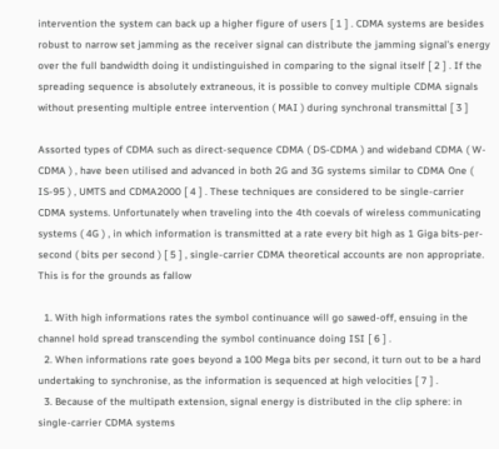intervention the system can back up a higher figure of users [ 1 ] . CDMA systems are besides robust to narrow set jamming as the receiver signal can distribute the jamming signal’s energy over the full bandwidth doing it undistinguished in comparing to the signal itself [ 2 ] . If the spreading sequence is absolutely extraneous, it is possible to convey multiple CDMA signals without presenting multiple entree intervention ( MAI ) during synchronal transmittal [ 3 ]

Assorted types of CDMA such as direct-sequence CDMA ( DS-CDMA ) and wideband CDMA ( W-CDMA ) , have been utilised and advanced in both 2G and 3G systems similar to CDMA One ( IS-95 ) , UMTS and CDMA2000 [ 4 ] . These techniques are considered to be single-carrier CDMA systems. Unfortunately when traveling into the 4th coevals of wireless communicating systems ( 4G ) , in which information is transmitted at a rate every bit high as 1 Giga bits-per-second ( bits per second ) [ 5 ] , single-carrier CDMA theoretical accounts are non appropriate. This is for the grounds as fallow

  1. With high informations rates the symbol continuance will go sawed-off, ensuing in the channel hold spread transcending the symbol continuance doing ISI [ 6 ] .
  2. When informations rate goes beyond a 100 Mega bits per second, it turn out to be a hard undertaking to synchronise, as the information is sequenced at high velocities [ 7 ] .
  3. Because of the multipath extension, signal energy is distributed in the clip sphere: in single-carrier CDMA systems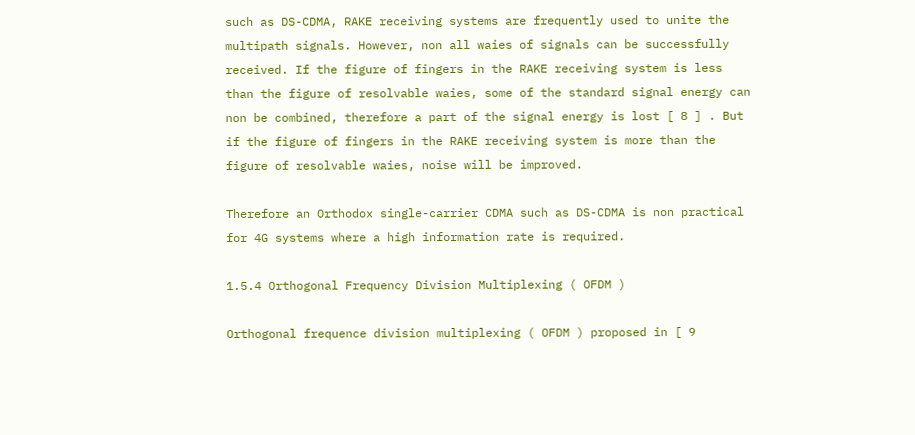such as DS-CDMA, RAKE receiving systems are frequently used to unite the multipath signals. However, non all waies of signals can be successfully received. If the figure of fingers in the RAKE receiving system is less than the figure of resolvable waies, some of the standard signal energy can non be combined, therefore a part of the signal energy is lost [ 8 ] . But if the figure of fingers in the RAKE receiving system is more than the figure of resolvable waies, noise will be improved.

Therefore an Orthodox single-carrier CDMA such as DS-CDMA is non practical for 4G systems where a high information rate is required.

1.5.4 Orthogonal Frequency Division Multiplexing ( OFDM )

Orthogonal frequence division multiplexing ( OFDM ) proposed in [ 9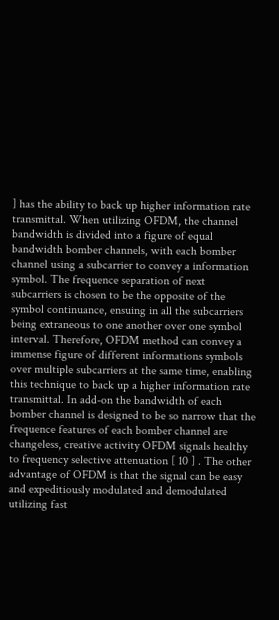] has the ability to back up higher information rate transmittal. When utilizing OFDM, the channel bandwidth is divided into a figure of equal bandwidth bomber channels, with each bomber channel using a subcarrier to convey a information symbol. The frequence separation of next subcarriers is chosen to be the opposite of the symbol continuance, ensuing in all the subcarriers being extraneous to one another over one symbol interval. Therefore, OFDM method can convey a immense figure of different informations symbols over multiple subcarriers at the same time, enabling this technique to back up a higher information rate transmittal. In add-on the bandwidth of each bomber channel is designed to be so narrow that the frequence features of each bomber channel are changeless, creative activity OFDM signals healthy to frequency selective attenuation [ 10 ] . The other advantage of OFDM is that the signal can be easy and expeditiously modulated and demodulated utilizing fast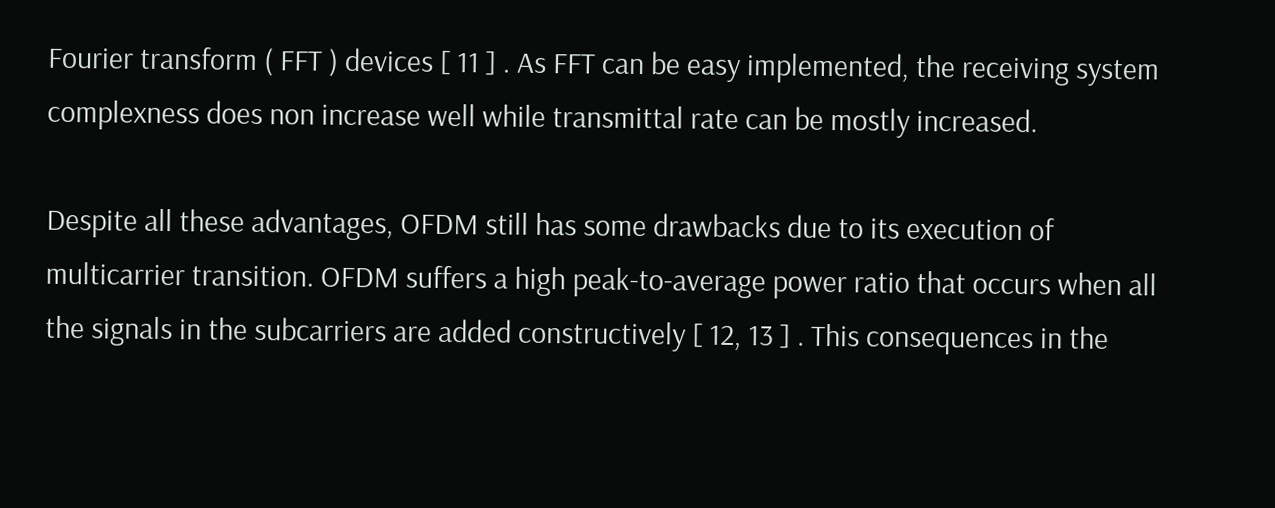Fourier transform ( FFT ) devices [ 11 ] . As FFT can be easy implemented, the receiving system complexness does non increase well while transmittal rate can be mostly increased.

Despite all these advantages, OFDM still has some drawbacks due to its execution of multicarrier transition. OFDM suffers a high peak-to-average power ratio that occurs when all the signals in the subcarriers are added constructively [ 12, 13 ] . This consequences in the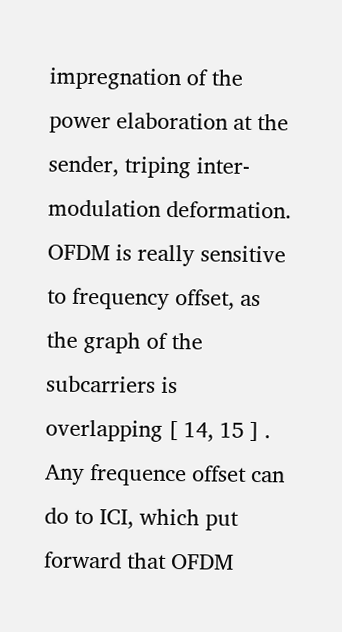impregnation of the power elaboration at the sender, triping inter-modulation deformation. OFDM is really sensitive to frequency offset, as the graph of the subcarriers is overlapping [ 14, 15 ] . Any frequence offset can do to ICI, which put forward that OFDM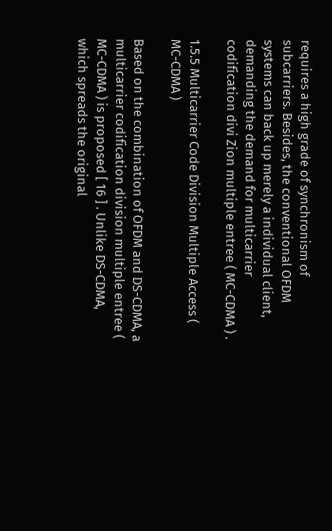requires a high grade of synchronism of subcarriers. Besides, the conventional OFDM systems can back up merely a individual client, demanding the demand for multicarrier codification divi Zion multiple entree ( MC-CDMA ) .

1.5.5 Multicarrier Code Division Multiple Access ( MC-CDMA )

Based on the combination of OFDM and DS-CDMA, a multicarrier codification division multiple entree ( MC-CDMA ) is proposed [ 16 ] . Unlike DS-CDMA, which spreads the original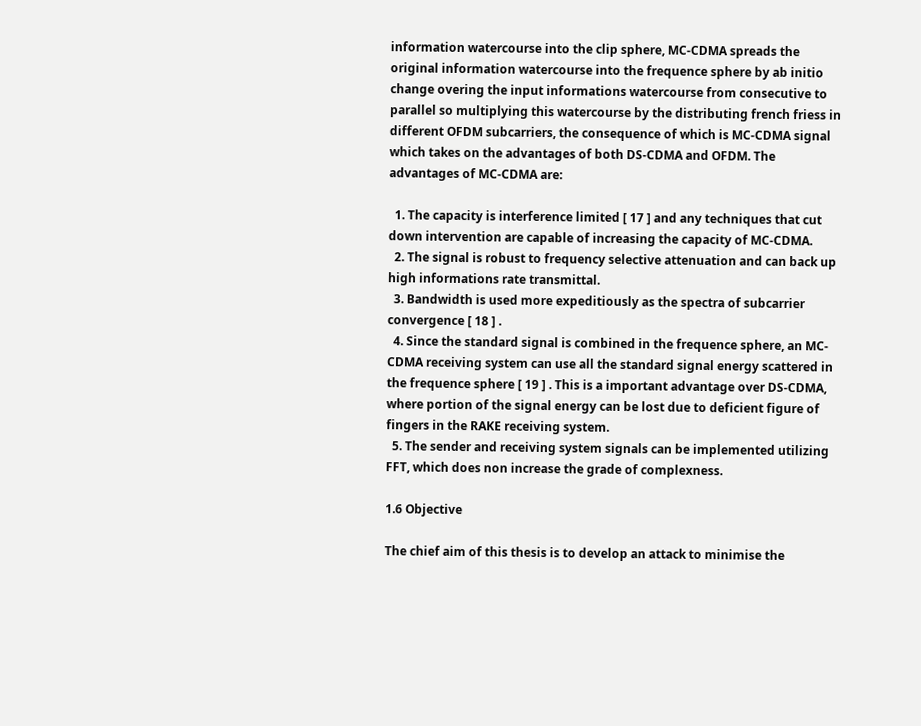information watercourse into the clip sphere, MC-CDMA spreads the original information watercourse into the frequence sphere by ab initio change overing the input informations watercourse from consecutive to parallel so multiplying this watercourse by the distributing french friess in different OFDM subcarriers, the consequence of which is MC-CDMA signal which takes on the advantages of both DS-CDMA and OFDM. The advantages of MC-CDMA are:

  1. The capacity is interference limited [ 17 ] and any techniques that cut down intervention are capable of increasing the capacity of MC-CDMA.
  2. The signal is robust to frequency selective attenuation and can back up high informations rate transmittal.
  3. Bandwidth is used more expeditiously as the spectra of subcarrier convergence [ 18 ] .
  4. Since the standard signal is combined in the frequence sphere, an MC-CDMA receiving system can use all the standard signal energy scattered in the frequence sphere [ 19 ] . This is a important advantage over DS-CDMA, where portion of the signal energy can be lost due to deficient figure of fingers in the RAKE receiving system.
  5. The sender and receiving system signals can be implemented utilizing FFT, which does non increase the grade of complexness.

1.6 Objective

The chief aim of this thesis is to develop an attack to minimise the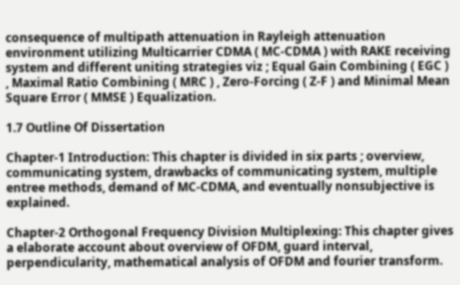consequence of multipath attenuation in Rayleigh attenuation environment utilizing Multicarrier CDMA ( MC-CDMA ) with RAKE receiving system and different uniting strategies viz ; Equal Gain Combining ( EGC ) , Maximal Ratio Combining ( MRC ) , Zero-Forcing ( Z-F ) and Minimal Mean Square Error ( MMSE ) Equalization.

1.7 Outline Of Dissertation

Chapter-1 Introduction: This chapter is divided in six parts ; overview, communicating system, drawbacks of communicating system, multiple entree methods, demand of MC-CDMA, and eventually nonsubjective is explained.

Chapter-2 Orthogonal Frequency Division Multiplexing: This chapter gives a elaborate account about overview of OFDM, guard interval, perpendicularity, mathematical analysis of OFDM and fourier transform.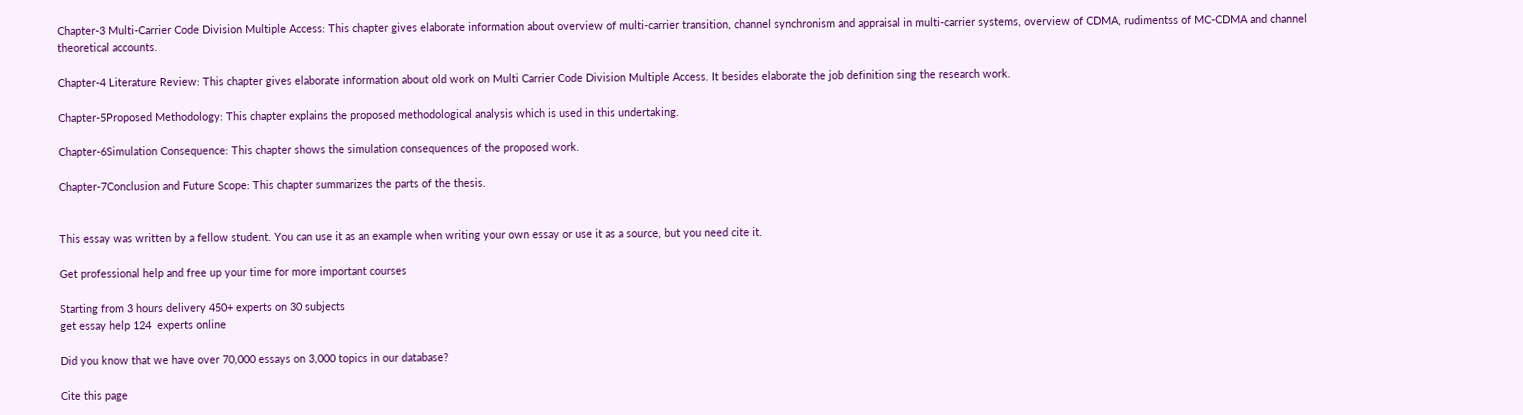Chapter-3 Multi-Carrier Code Division Multiple Access: This chapter gives elaborate information about overview of multi-carrier transition, channel synchronism and appraisal in multi-carrier systems, overview of CDMA, rudimentss of MC-CDMA and channel theoretical accounts.

Chapter-4 Literature Review: This chapter gives elaborate information about old work on Multi Carrier Code Division Multiple Access. It besides elaborate the job definition sing the research work.

Chapter-5Proposed Methodology: This chapter explains the proposed methodological analysis which is used in this undertaking.

Chapter-6Simulation Consequence: This chapter shows the simulation consequences of the proposed work.

Chapter-7Conclusion and Future Scope: This chapter summarizes the parts of the thesis.


This essay was written by a fellow student. You can use it as an example when writing your own essay or use it as a source, but you need cite it.

Get professional help and free up your time for more important courses

Starting from 3 hours delivery 450+ experts on 30 subjects
get essay help 124  experts online

Did you know that we have over 70,000 essays on 3,000 topics in our database?

Cite this page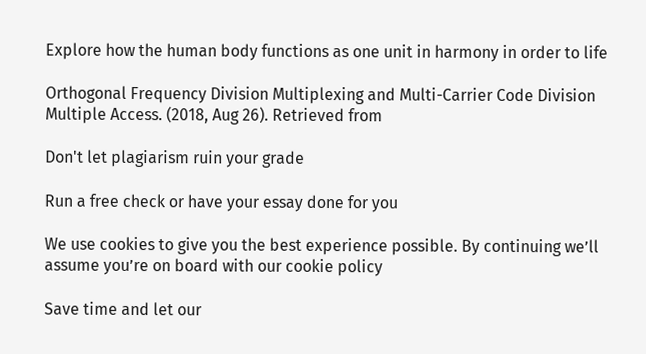Explore how the human body functions as one unit in harmony in order to life

Orthogonal Frequency Division Multiplexing and Multi-Carrier Code Division Multiple Access. (2018, Aug 26). Retrieved from

Don't let plagiarism ruin your grade

Run a free check or have your essay done for you

We use cookies to give you the best experience possible. By continuing we’ll assume you’re on board with our cookie policy

Save time and let our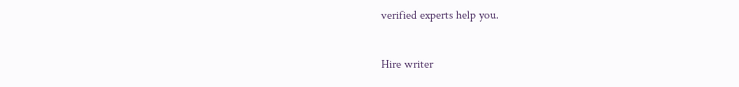verified experts help you.

Hire writer